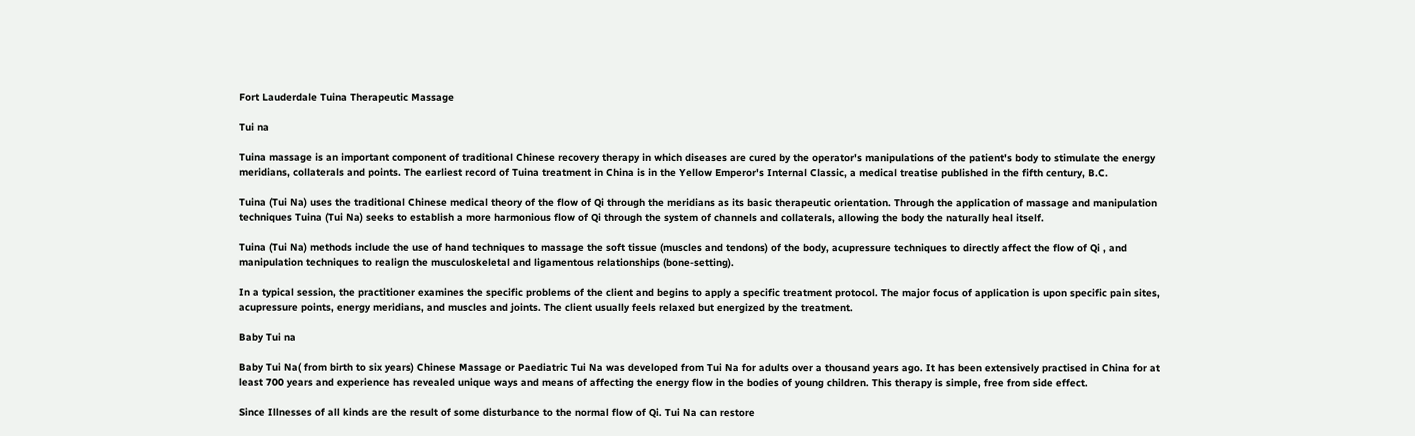Fort Lauderdale Tuina Therapeutic Massage

Tui na

Tuina massage is an important component of traditional Chinese recovery therapy in which diseases are cured by the operator's manipulations of the patient's body to stimulate the energy meridians, collaterals and points. The earliest record of Tuina treatment in China is in the Yellow Emperor's Internal Classic, a medical treatise published in the fifth century, B.C.

Tuina (Tui Na) uses the traditional Chinese medical theory of the flow of Qi through the meridians as its basic therapeutic orientation. Through the application of massage and manipulation techniques Tuina (Tui Na) seeks to establish a more harmonious flow of Qi through the system of channels and collaterals, allowing the body the naturally heal itself.

Tuina (Tui Na) methods include the use of hand techniques to massage the soft tissue (muscles and tendons) of the body, acupressure techniques to directly affect the flow of Qi , and manipulation techniques to realign the musculoskeletal and ligamentous relationships (bone-setting).

In a typical session, the practitioner examines the specific problems of the client and begins to apply a specific treatment protocol. The major focus of application is upon specific pain sites, acupressure points, energy meridians, and muscles and joints. The client usually feels relaxed but energized by the treatment.

Baby Tui na

Baby Tui Na( from birth to six years) Chinese Massage or Paediatric Tui Na was developed from Tui Na for adults over a thousand years ago. It has been extensively practised in China for at least 700 years and experience has revealed unique ways and means of affecting the energy flow in the bodies of young children. This therapy is simple, free from side effect.

Since Illnesses of all kinds are the result of some disturbance to the normal flow of Qi. Tui Na can restore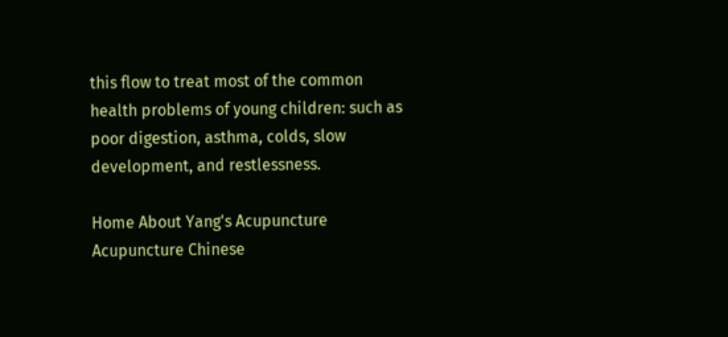this flow to treat most of the common health problems of young children: such as poor digestion, asthma, colds, slow development, and restlessness.

Home About Yang's Acupuncture Acupuncture Chinese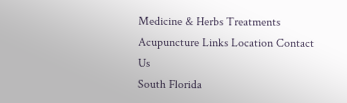Medicine & Herbs Treatments Acupuncture Links Location Contact Us
South Florida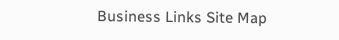Business Links Site Map